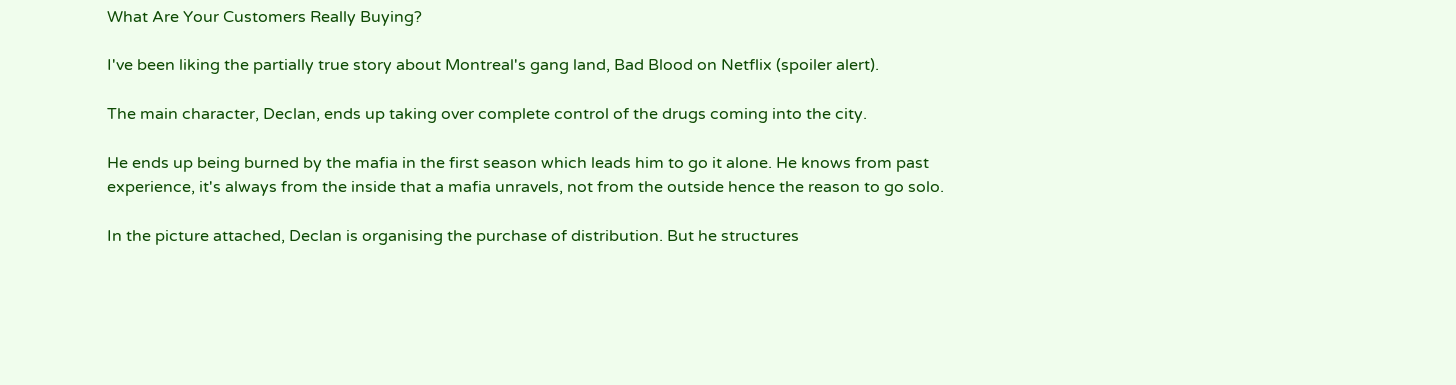What Are Your Customers Really Buying?

I've been liking the partially true story about Montreal's gang land, Bad Blood on Netflix (spoiler alert).

The main character, Declan, ends up taking over complete control of the drugs coming into the city.

He ends up being burned by the mafia in the first season which leads him to go it alone. He knows from past experience, it's always from the inside that a mafia unravels, not from the outside hence the reason to go solo.

In the picture attached, Declan is organising the purchase of distribution. But he structures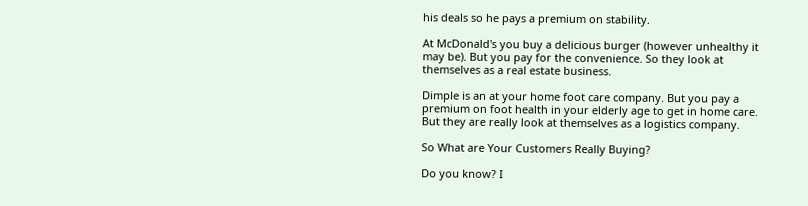his deals so he pays a premium on stability.

At McDonald's you buy a delicious burger (however unhealthy it may be). But you pay for the convenience. So they look at themselves as a real estate business.

Dimple is an at your home foot care company. But you pay a premium on foot health in your elderly age to get in home care. But they are really look at themselves as a logistics company.

So What are Your Customers Really Buying?

Do you know? I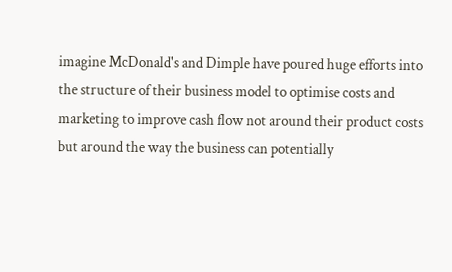imagine McDonald's and Dimple have poured huge efforts into the structure of their business model to optimise costs and marketing to improve cash flow not around their product costs but around the way the business can potentially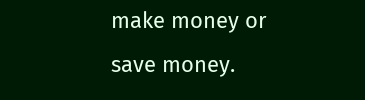make money or save money.